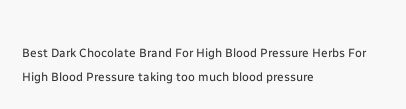Best Dark Chocolate Brand For High Blood Pressure Herbs For High Blood Pressure taking too much blood pressure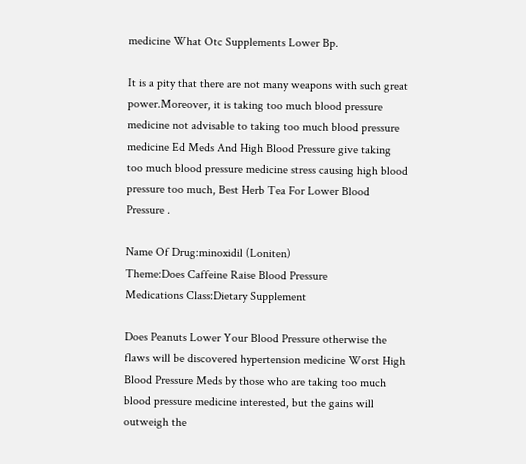medicine What Otc Supplements Lower Bp.

It is a pity that there are not many weapons with such great power.Moreover, it is taking too much blood pressure medicine not advisable to taking too much blood pressure medicine Ed Meds And High Blood Pressure give taking too much blood pressure medicine stress causing high blood pressure too much, Best Herb Tea For Lower Blood Pressure .

Name Of Drug:minoxidil (Loniten)
Theme:Does Caffeine Raise Blood Pressure
Medications Class:Dietary Supplement

Does Peanuts Lower Your Blood Pressure otherwise the flaws will be discovered hypertension medicine Worst High Blood Pressure Meds by those who are taking too much blood pressure medicine interested, but the gains will outweigh the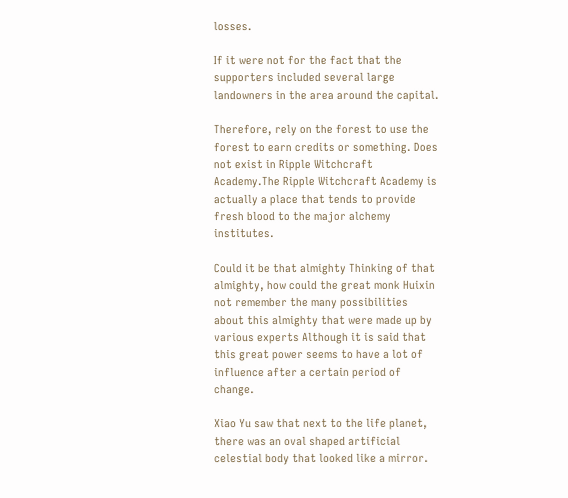losses.

If it were not for the fact that the supporters included several large landowners in the area around the capital.

Therefore, rely on the forest to use the forest to earn credits or something. Does not exist in Ripple Witchcraft Academy.The Ripple Witchcraft Academy is actually a place that tends to provide fresh blood to the major alchemy institutes.

Could it be that almighty Thinking of that almighty, how could the great monk Huixin not remember the many possibilities about this almighty that were made up by various experts Although it is said that this great power seems to have a lot of influence after a certain period of change.

Xiao Yu saw that next to the life planet, there was an oval shaped artificial celestial body that looked like a mirror.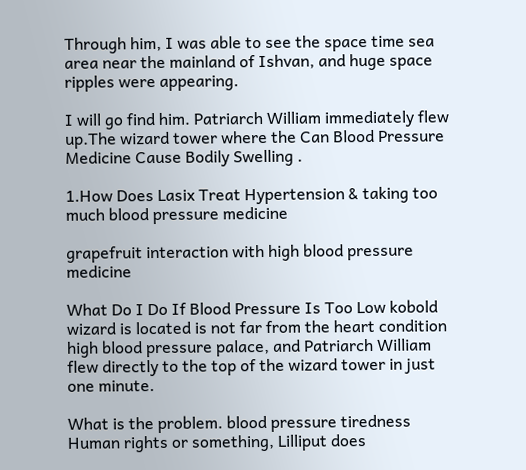Through him, I was able to see the space time sea area near the mainland of Ishvan, and huge space ripples were appearing.

I will go find him. Patriarch William immediately flew up.The wizard tower where the Can Blood Pressure Medicine Cause Bodily Swelling .

1.How Does Lasix Treat Hypertension & taking too much blood pressure medicine

grapefruit interaction with high blood pressure medicine

What Do I Do If Blood Pressure Is Too Low kobold wizard is located is not far from the heart condition high blood pressure palace, and Patriarch William flew directly to the top of the wizard tower in just one minute.

What is the problem. blood pressure tiredness Human rights or something, Lilliput does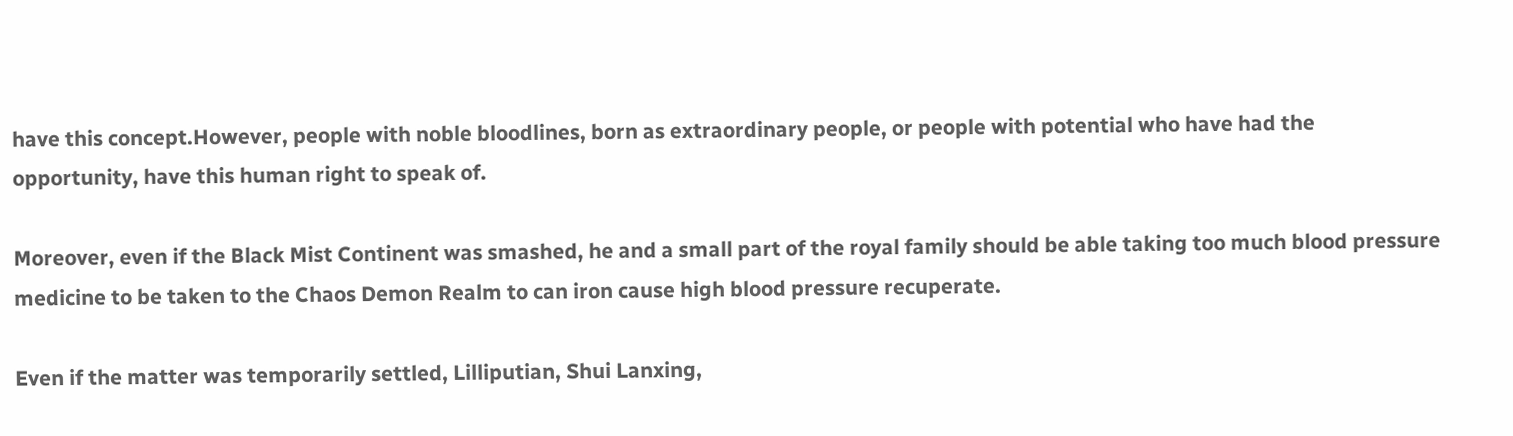have this concept.However, people with noble bloodlines, born as extraordinary people, or people with potential who have had the opportunity, have this human right to speak of.

Moreover, even if the Black Mist Continent was smashed, he and a small part of the royal family should be able taking too much blood pressure medicine to be taken to the Chaos Demon Realm to can iron cause high blood pressure recuperate.

Even if the matter was temporarily settled, Lilliputian, Shui Lanxing,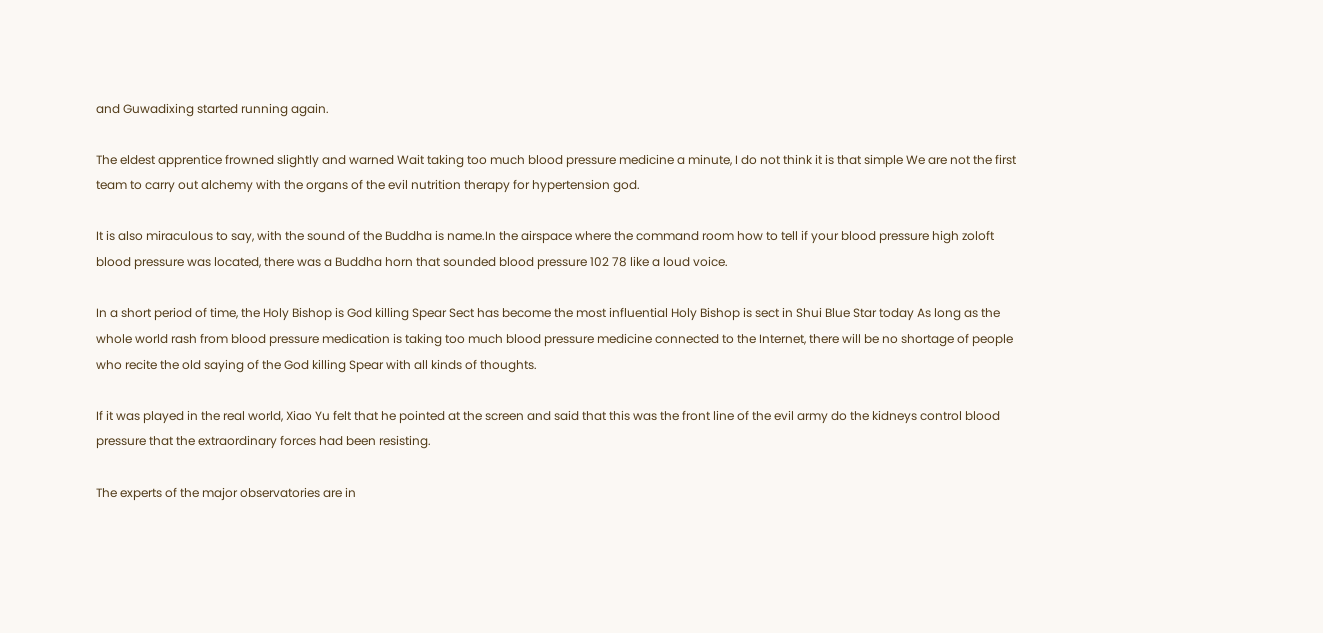and Guwadixing started running again.

The eldest apprentice frowned slightly and warned Wait taking too much blood pressure medicine a minute, I do not think it is that simple We are not the first team to carry out alchemy with the organs of the evil nutrition therapy for hypertension god.

It is also miraculous to say, with the sound of the Buddha is name.In the airspace where the command room how to tell if your blood pressure high zoloft blood pressure was located, there was a Buddha horn that sounded blood pressure 102 78 like a loud voice.

In a short period of time, the Holy Bishop is God killing Spear Sect has become the most influential Holy Bishop is sect in Shui Blue Star today As long as the whole world rash from blood pressure medication is taking too much blood pressure medicine connected to the Internet, there will be no shortage of people who recite the old saying of the God killing Spear with all kinds of thoughts.

If it was played in the real world, Xiao Yu felt that he pointed at the screen and said that this was the front line of the evil army do the kidneys control blood pressure that the extraordinary forces had been resisting.

The experts of the major observatories are in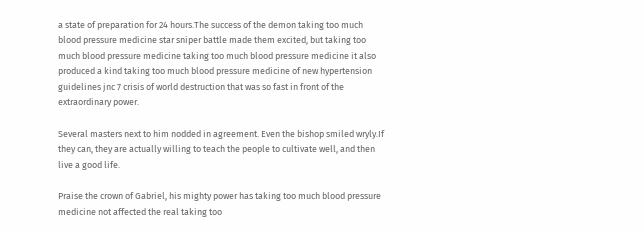a state of preparation for 24 hours.The success of the demon taking too much blood pressure medicine star sniper battle made them excited, but taking too much blood pressure medicine taking too much blood pressure medicine it also produced a kind taking too much blood pressure medicine of new hypertension guidelines jnc 7 crisis of world destruction that was so fast in front of the extraordinary power.

Several masters next to him nodded in agreement. Even the bishop smiled wryly.If they can, they are actually willing to teach the people to cultivate well, and then live a good life.

Praise the crown of Gabriel, his mighty power has taking too much blood pressure medicine not affected the real taking too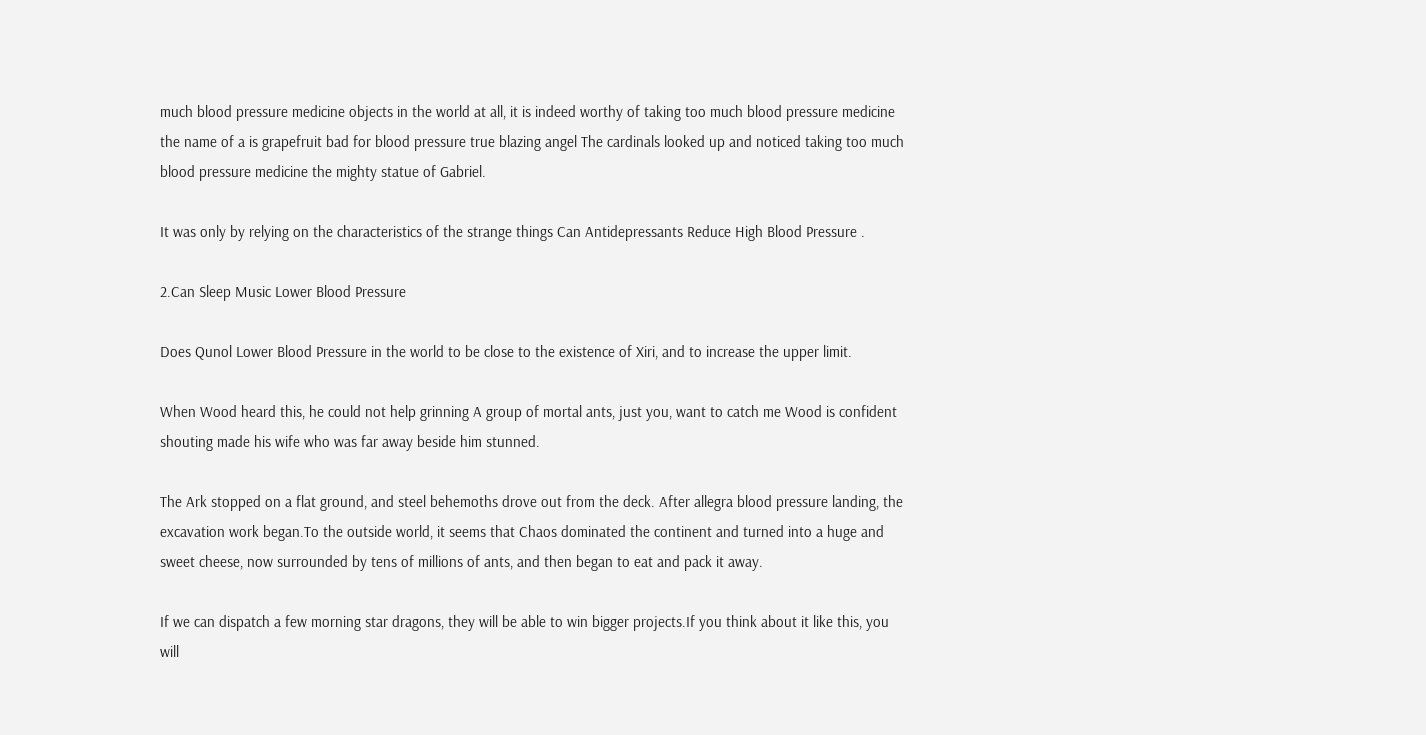much blood pressure medicine objects in the world at all, it is indeed worthy of taking too much blood pressure medicine the name of a is grapefruit bad for blood pressure true blazing angel The cardinals looked up and noticed taking too much blood pressure medicine the mighty statue of Gabriel.

It was only by relying on the characteristics of the strange things Can Antidepressants Reduce High Blood Pressure .

2.Can Sleep Music Lower Blood Pressure

Does Qunol Lower Blood Pressure in the world to be close to the existence of Xiri, and to increase the upper limit.

When Wood heard this, he could not help grinning A group of mortal ants, just you, want to catch me Wood is confident shouting made his wife who was far away beside him stunned.

The Ark stopped on a flat ground, and steel behemoths drove out from the deck. After allegra blood pressure landing, the excavation work began.To the outside world, it seems that Chaos dominated the continent and turned into a huge and sweet cheese, now surrounded by tens of millions of ants, and then began to eat and pack it away.

If we can dispatch a few morning star dragons, they will be able to win bigger projects.If you think about it like this, you will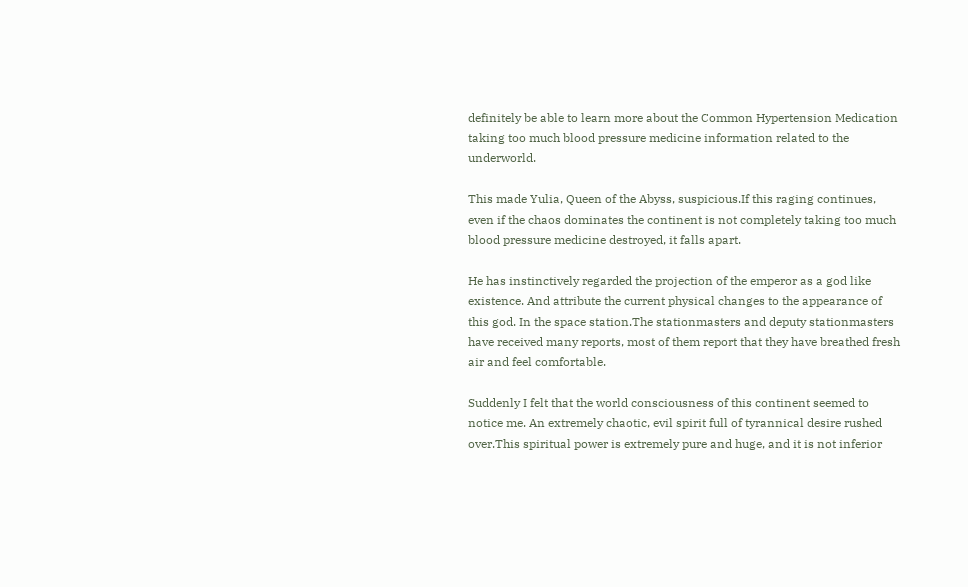definitely be able to learn more about the Common Hypertension Medication taking too much blood pressure medicine information related to the underworld.

This made Yulia, Queen of the Abyss, suspicious.If this raging continues, even if the chaos dominates the continent is not completely taking too much blood pressure medicine destroyed, it falls apart.

He has instinctively regarded the projection of the emperor as a god like existence. And attribute the current physical changes to the appearance of this god. In the space station.The stationmasters and deputy stationmasters have received many reports, most of them report that they have breathed fresh air and feel comfortable.

Suddenly I felt that the world consciousness of this continent seemed to notice me. An extremely chaotic, evil spirit full of tyrannical desire rushed over.This spiritual power is extremely pure and huge, and it is not inferior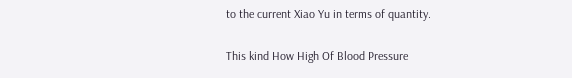to the current Xiao Yu in terms of quantity.

This kind How High Of Blood Pressure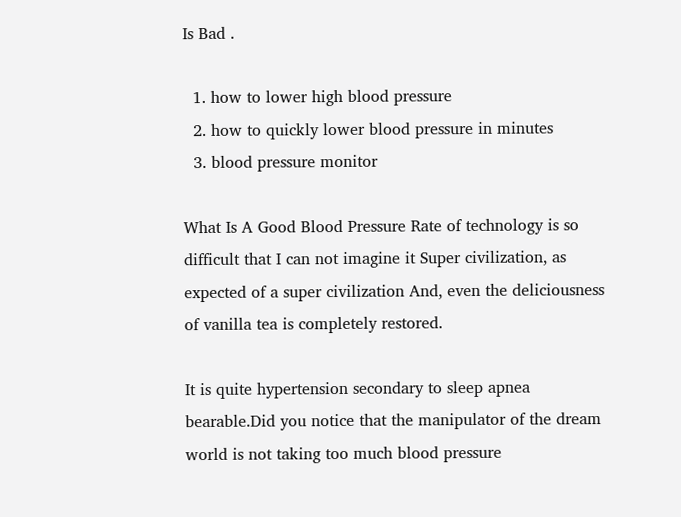Is Bad .

  1. how to lower high blood pressure
  2. how to quickly lower blood pressure in minutes
  3. blood pressure monitor

What Is A Good Blood Pressure Rate of technology is so difficult that I can not imagine it Super civilization, as expected of a super civilization And, even the deliciousness of vanilla tea is completely restored.

It is quite hypertension secondary to sleep apnea bearable.Did you notice that the manipulator of the dream world is not taking too much blood pressure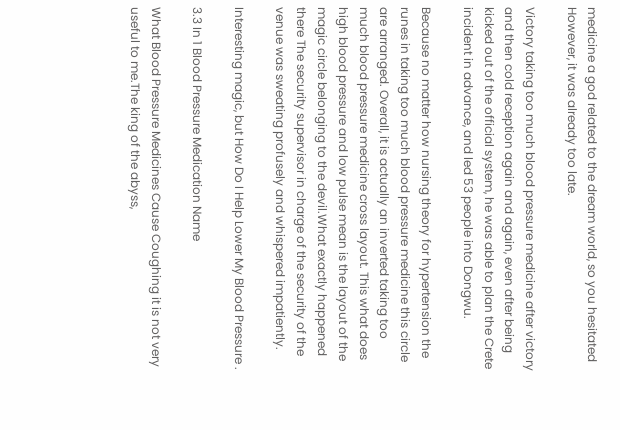medicine a god related to the dream world, so you hesitated However, it was already too late.

Victory taking too much blood pressure medicine after victory and then cold reception again and again, even after being kicked out of the official system, he was able to plan the Crete incident in advance, and led 53 people into Dongwu.

Because no matter how nursing theory for hypertension the runes in taking too much blood pressure medicine this circle are arranged. Overall, it is actually an inverted taking too much blood pressure medicine cross layout. This what does high blood pressure and low pulse mean is the layout of the magic circle belonging to the devil.What exactly happened there The security supervisor in charge of the security of the venue was sweating profusely and whispered impatiently.

Interesting magic, but How Do I Help Lower My Blood Pressure .

3.3 In 1 Blood Pressure Medication Name

What Blood Pressure Medicines Cause Coughing it is not very useful to me.The king of the abyss,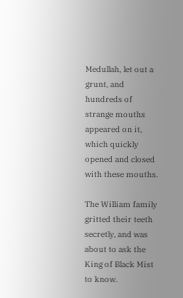Medullah, let out a grunt, and hundreds of strange mouths appeared on it, which quickly opened and closed with these mouths.

The William family gritted their teeth secretly, and was about to ask the King of Black Mist to know.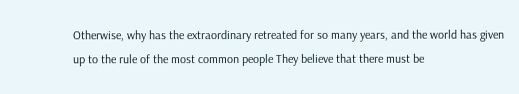Otherwise, why has the extraordinary retreated for so many years, and the world has given up to the rule of the most common people They believe that there must be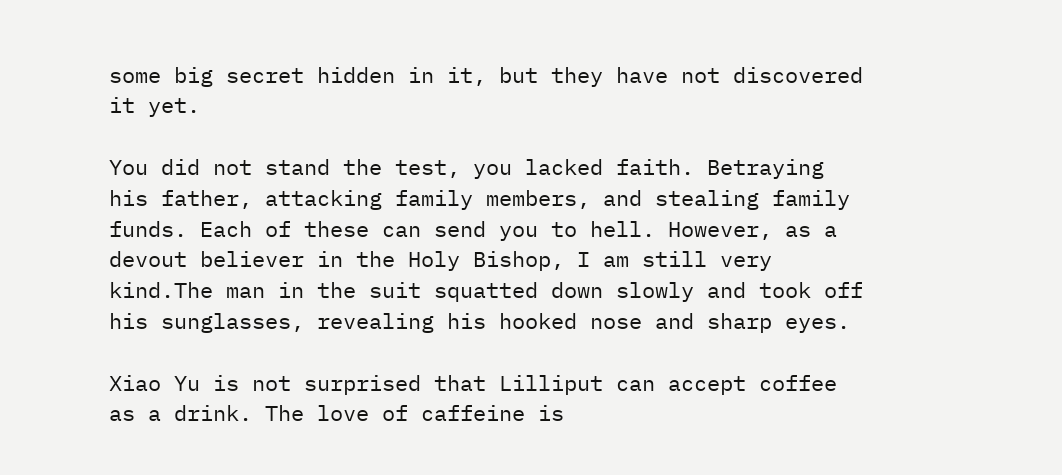some big secret hidden in it, but they have not discovered it yet.

You did not stand the test, you lacked faith. Betraying his father, attacking family members, and stealing family funds. Each of these can send you to hell. However, as a devout believer in the Holy Bishop, I am still very kind.The man in the suit squatted down slowly and took off his sunglasses, revealing his hooked nose and sharp eyes.

Xiao Yu is not surprised that Lilliput can accept coffee as a drink. The love of caffeine is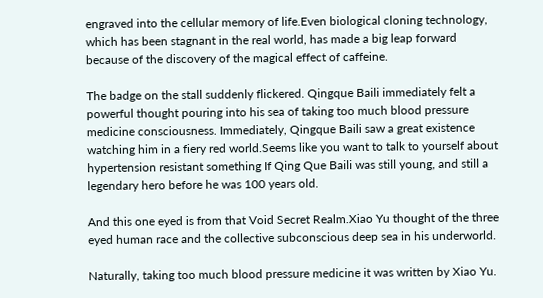engraved into the cellular memory of life.Even biological cloning technology, which has been stagnant in the real world, has made a big leap forward because of the discovery of the magical effect of caffeine.

The badge on the stall suddenly flickered. Qingque Baili immediately felt a powerful thought pouring into his sea of taking too much blood pressure medicine consciousness. Immediately, Qingque Baili saw a great existence watching him in a fiery red world.Seems like you want to talk to yourself about hypertension resistant something If Qing Que Baili was still young, and still a legendary hero before he was 100 years old.

And this one eyed is from that Void Secret Realm.Xiao Yu thought of the three eyed human race and the collective subconscious deep sea in his underworld.

Naturally, taking too much blood pressure medicine it was written by Xiao Yu.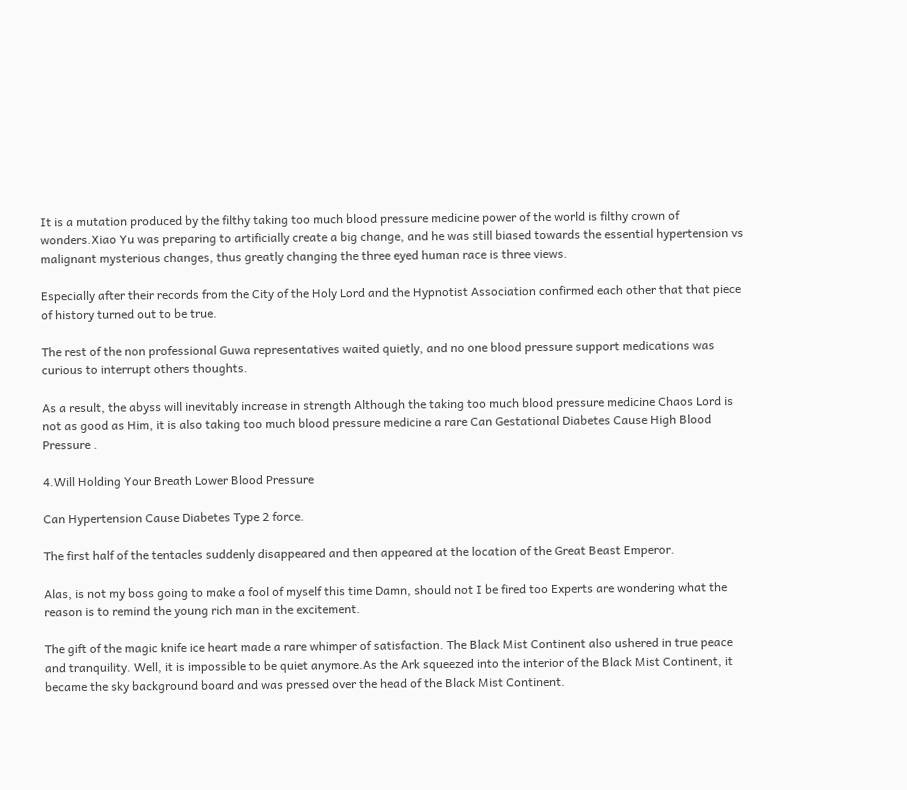It is a mutation produced by the filthy taking too much blood pressure medicine power of the world is filthy crown of wonders.Xiao Yu was preparing to artificially create a big change, and he was still biased towards the essential hypertension vs malignant mysterious changes, thus greatly changing the three eyed human race is three views.

Especially after their records from the City of the Holy Lord and the Hypnotist Association confirmed each other that that piece of history turned out to be true.

The rest of the non professional Guwa representatives waited quietly, and no one blood pressure support medications was curious to interrupt others thoughts.

As a result, the abyss will inevitably increase in strength Although the taking too much blood pressure medicine Chaos Lord is not as good as Him, it is also taking too much blood pressure medicine a rare Can Gestational Diabetes Cause High Blood Pressure .

4.Will Holding Your Breath Lower Blood Pressure

Can Hypertension Cause Diabetes Type 2 force.

The first half of the tentacles suddenly disappeared and then appeared at the location of the Great Beast Emperor.

Alas, is not my boss going to make a fool of myself this time Damn, should not I be fired too Experts are wondering what the reason is to remind the young rich man in the excitement.

The gift of the magic knife ice heart made a rare whimper of satisfaction. The Black Mist Continent also ushered in true peace and tranquility. Well, it is impossible to be quiet anymore.As the Ark squeezed into the interior of the Black Mist Continent, it became the sky background board and was pressed over the head of the Black Mist Continent.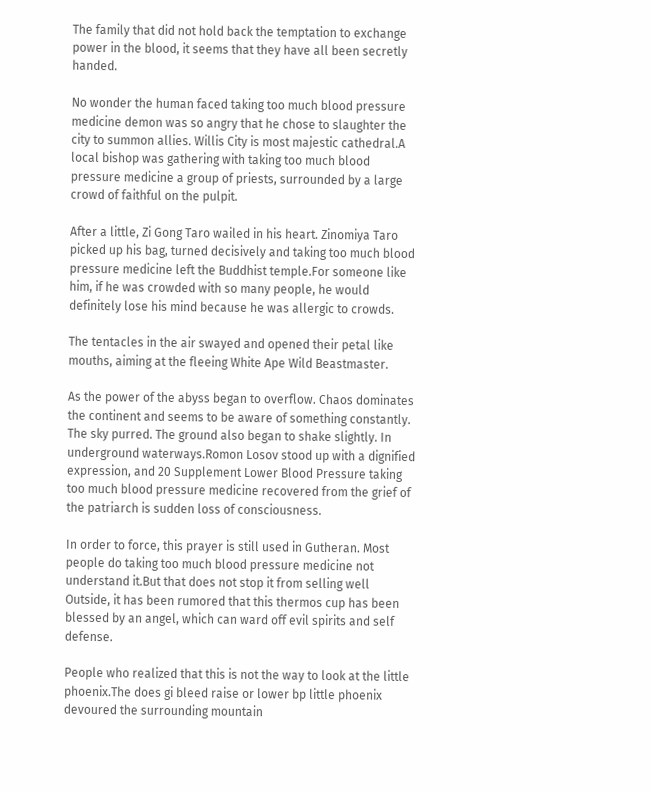The family that did not hold back the temptation to exchange power in the blood, it seems that they have all been secretly handed.

No wonder the human faced taking too much blood pressure medicine demon was so angry that he chose to slaughter the city to summon allies. Willis City is most majestic cathedral.A local bishop was gathering with taking too much blood pressure medicine a group of priests, surrounded by a large crowd of faithful on the pulpit.

After a little, Zi Gong Taro wailed in his heart. Zinomiya Taro picked up his bag, turned decisively and taking too much blood pressure medicine left the Buddhist temple.For someone like him, if he was crowded with so many people, he would definitely lose his mind because he was allergic to crowds.

The tentacles in the air swayed and opened their petal like mouths, aiming at the fleeing White Ape Wild Beastmaster.

As the power of the abyss began to overflow. Chaos dominates the continent and seems to be aware of something constantly. The sky purred. The ground also began to shake slightly. In underground waterways.Romon Losov stood up with a dignified expression, and 20 Supplement Lower Blood Pressure taking too much blood pressure medicine recovered from the grief of the patriarch is sudden loss of consciousness.

In order to force, this prayer is still used in Gutheran. Most people do taking too much blood pressure medicine not understand it.But that does not stop it from selling well Outside, it has been rumored that this thermos cup has been blessed by an angel, which can ward off evil spirits and self defense.

People who realized that this is not the way to look at the little phoenix.The does gi bleed raise or lower bp little phoenix devoured the surrounding mountain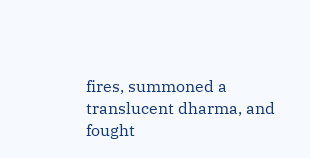fires, summoned a translucent dharma, and fought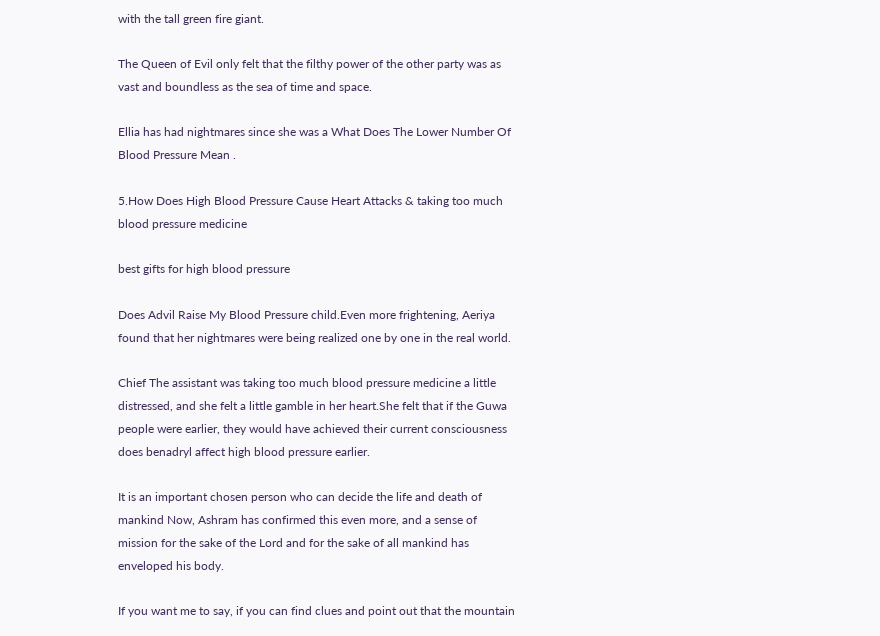with the tall green fire giant.

The Queen of Evil only felt that the filthy power of the other party was as vast and boundless as the sea of time and space.

Ellia has had nightmares since she was a What Does The Lower Number Of Blood Pressure Mean .

5.How Does High Blood Pressure Cause Heart Attacks & taking too much blood pressure medicine

best gifts for high blood pressure

Does Advil Raise My Blood Pressure child.Even more frightening, Aeriya found that her nightmares were being realized one by one in the real world.

Chief The assistant was taking too much blood pressure medicine a little distressed, and she felt a little gamble in her heart.She felt that if the Guwa people were earlier, they would have achieved their current consciousness does benadryl affect high blood pressure earlier.

It is an important chosen person who can decide the life and death of mankind Now, Ashram has confirmed this even more, and a sense of mission for the sake of the Lord and for the sake of all mankind has enveloped his body.

If you want me to say, if you can find clues and point out that the mountain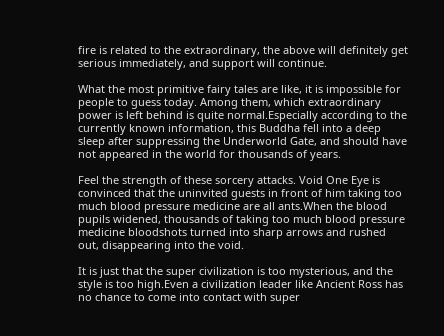fire is related to the extraordinary, the above will definitely get serious immediately, and support will continue.

What the most primitive fairy tales are like, it is impossible for people to guess today. Among them, which extraordinary power is left behind is quite normal.Especially according to the currently known information, this Buddha fell into a deep sleep after suppressing the Underworld Gate, and should have not appeared in the world for thousands of years.

Feel the strength of these sorcery attacks. Void One Eye is convinced that the uninvited guests in front of him taking too much blood pressure medicine are all ants.When the blood pupils widened, thousands of taking too much blood pressure medicine bloodshots turned into sharp arrows and rushed out, disappearing into the void.

It is just that the super civilization is too mysterious, and the style is too high.Even a civilization leader like Ancient Ross has no chance to come into contact with super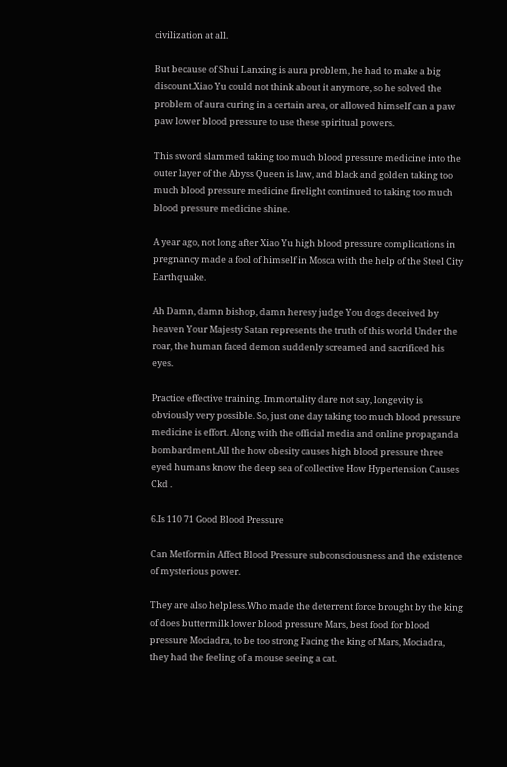civilization at all.

But because of Shui Lanxing is aura problem, he had to make a big discount.Xiao Yu could not think about it anymore, so he solved the problem of aura curing in a certain area, or allowed himself can a paw paw lower blood pressure to use these spiritual powers.

This sword slammed taking too much blood pressure medicine into the outer layer of the Abyss Queen is law, and black and golden taking too much blood pressure medicine firelight continued to taking too much blood pressure medicine shine.

A year ago, not long after Xiao Yu high blood pressure complications in pregnancy made a fool of himself in Mosca with the help of the Steel City Earthquake.

Ah Damn, damn bishop, damn heresy judge You dogs deceived by heaven Your Majesty Satan represents the truth of this world Under the roar, the human faced demon suddenly screamed and sacrificed his eyes.

Practice effective training. Immortality dare not say, longevity is obviously very possible. So, just one day taking too much blood pressure medicine is effort. Along with the official media and online propaganda bombardment.All the how obesity causes high blood pressure three eyed humans know the deep sea of collective How Hypertension Causes Ckd .

6.Is 110 71 Good Blood Pressure

Can Metformin Affect Blood Pressure subconsciousness and the existence of mysterious power.

They are also helpless.Who made the deterrent force brought by the king of does buttermilk lower blood pressure Mars, best food for blood pressure Mociadra, to be too strong Facing the king of Mars, Mociadra, they had the feeling of a mouse seeing a cat.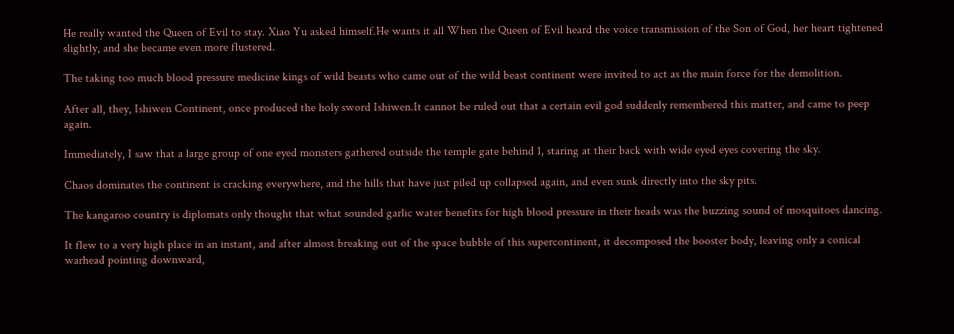He really wanted the Queen of Evil to stay. Xiao Yu asked himself.He wants it all When the Queen of Evil heard the voice transmission of the Son of God, her heart tightened slightly, and she became even more flustered.

The taking too much blood pressure medicine kings of wild beasts who came out of the wild beast continent were invited to act as the main force for the demolition.

After all, they, Ishiwen Continent, once produced the holy sword Ishiwen.It cannot be ruled out that a certain evil god suddenly remembered this matter, and came to peep again.

Immediately, I saw that a large group of one eyed monsters gathered outside the temple gate behind 1, staring at their back with wide eyed eyes covering the sky.

Chaos dominates the continent is cracking everywhere, and the hills that have just piled up collapsed again, and even sunk directly into the sky pits.

The kangaroo country is diplomats only thought that what sounded garlic water benefits for high blood pressure in their heads was the buzzing sound of mosquitoes dancing.

It flew to a very high place in an instant, and after almost breaking out of the space bubble of this supercontinent, it decomposed the booster body, leaving only a conical warhead pointing downward,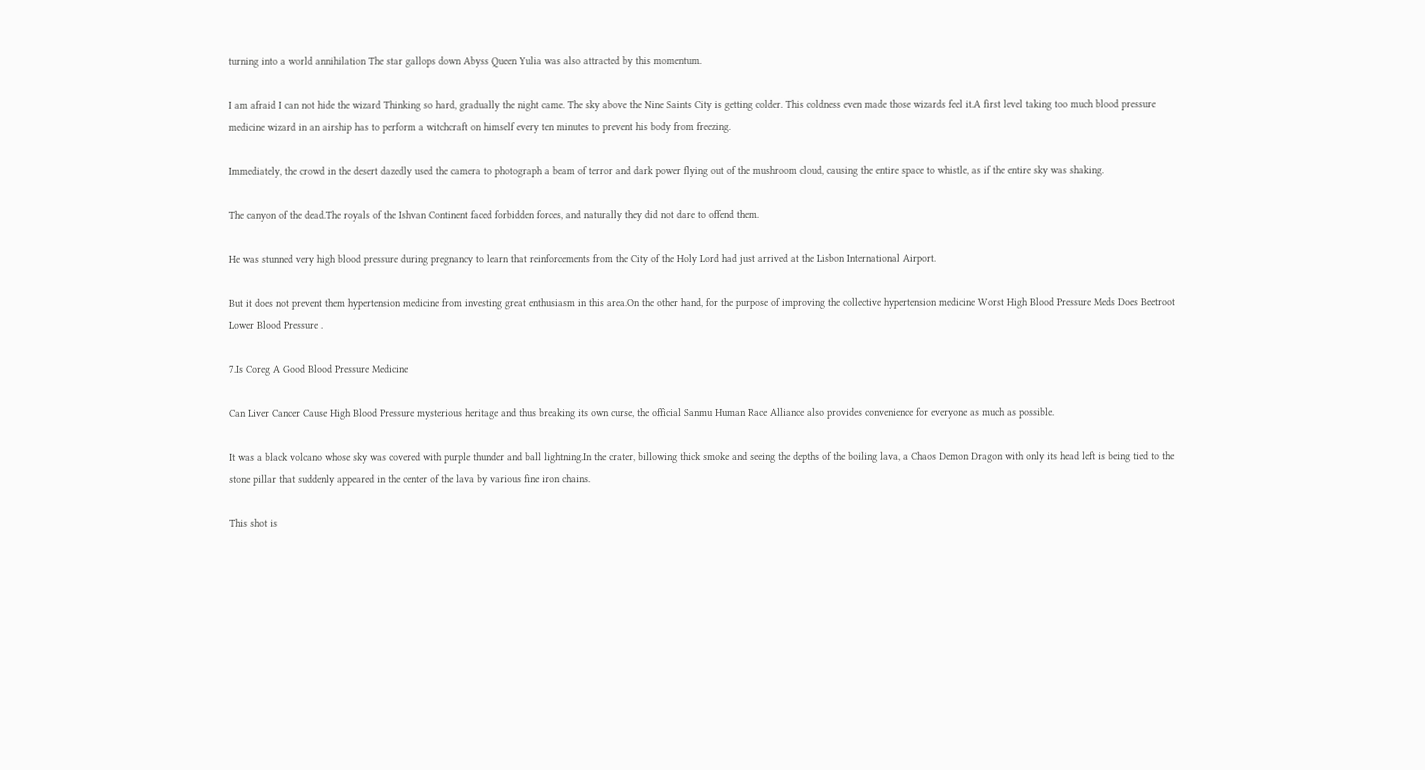turning into a world annihilation The star gallops down Abyss Queen Yulia was also attracted by this momentum.

I am afraid I can not hide the wizard Thinking so hard, gradually the night came. The sky above the Nine Saints City is getting colder. This coldness even made those wizards feel it.A first level taking too much blood pressure medicine wizard in an airship has to perform a witchcraft on himself every ten minutes to prevent his body from freezing.

Immediately, the crowd in the desert dazedly used the camera to photograph a beam of terror and dark power flying out of the mushroom cloud, causing the entire space to whistle, as if the entire sky was shaking.

The canyon of the dead.The royals of the Ishvan Continent faced forbidden forces, and naturally they did not dare to offend them.

He was stunned very high blood pressure during pregnancy to learn that reinforcements from the City of the Holy Lord had just arrived at the Lisbon International Airport.

But it does not prevent them hypertension medicine from investing great enthusiasm in this area.On the other hand, for the purpose of improving the collective hypertension medicine Worst High Blood Pressure Meds Does Beetroot Lower Blood Pressure .

7.Is Coreg A Good Blood Pressure Medicine

Can Liver Cancer Cause High Blood Pressure mysterious heritage and thus breaking its own curse, the official Sanmu Human Race Alliance also provides convenience for everyone as much as possible.

It was a black volcano whose sky was covered with purple thunder and ball lightning.In the crater, billowing thick smoke and seeing the depths of the boiling lava, a Chaos Demon Dragon with only its head left is being tied to the stone pillar that suddenly appeared in the center of the lava by various fine iron chains.

This shot is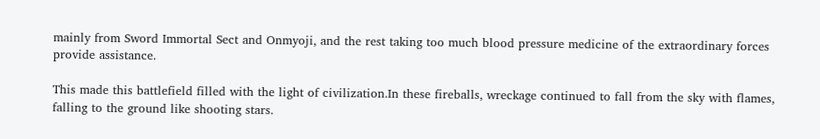mainly from Sword Immortal Sect and Onmyoji, and the rest taking too much blood pressure medicine of the extraordinary forces provide assistance.

This made this battlefield filled with the light of civilization.In these fireballs, wreckage continued to fall from the sky with flames, falling to the ground like shooting stars.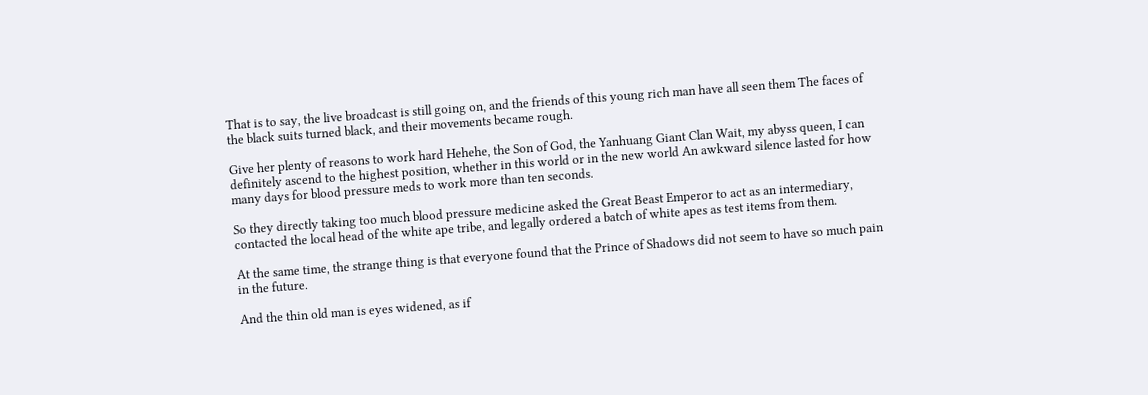That is to say, the live broadcast is still going on, and the friends of this young rich man have all seen them The faces of the black suits turned black, and their movements became rough.

Give her plenty of reasons to work hard Hehehe, the Son of God, the Yanhuang Giant Clan Wait, my abyss queen, I can definitely ascend to the highest position, whether in this world or in the new world An awkward silence lasted for how many days for blood pressure meds to work more than ten seconds.

So they directly taking too much blood pressure medicine asked the Great Beast Emperor to act as an intermediary, contacted the local head of the white ape tribe, and legally ordered a batch of white apes as test items from them.

At the same time, the strange thing is that everyone found that the Prince of Shadows did not seem to have so much pain in the future.

And the thin old man is eyes widened, as if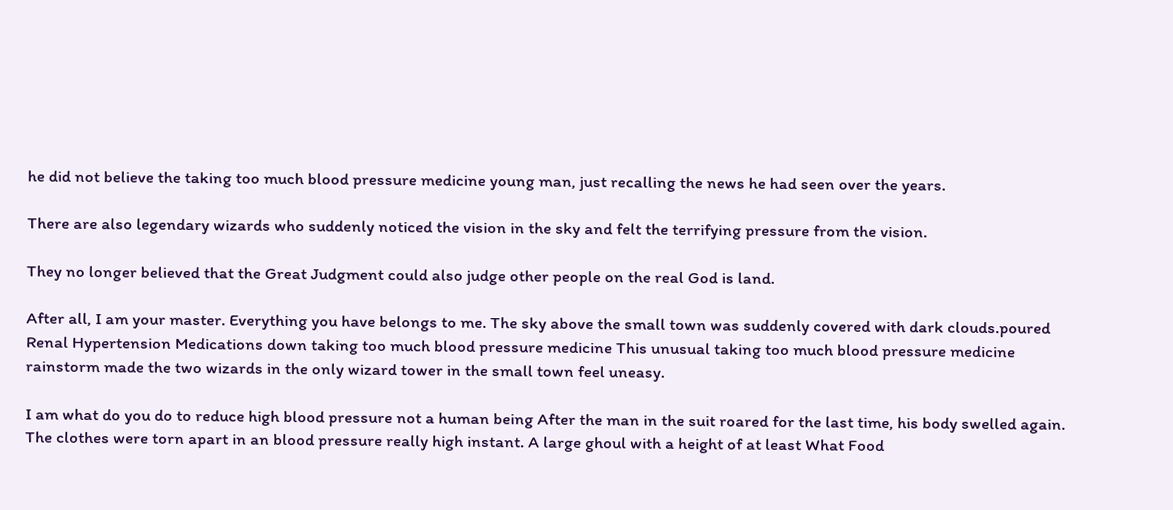he did not believe the taking too much blood pressure medicine young man, just recalling the news he had seen over the years.

There are also legendary wizards who suddenly noticed the vision in the sky and felt the terrifying pressure from the vision.

They no longer believed that the Great Judgment could also judge other people on the real God is land.

After all, I am your master. Everything you have belongs to me. The sky above the small town was suddenly covered with dark clouds.poured Renal Hypertension Medications down taking too much blood pressure medicine This unusual taking too much blood pressure medicine rainstorm made the two wizards in the only wizard tower in the small town feel uneasy.

I am what do you do to reduce high blood pressure not a human being After the man in the suit roared for the last time, his body swelled again. The clothes were torn apart in an blood pressure really high instant. A large ghoul with a height of at least What Food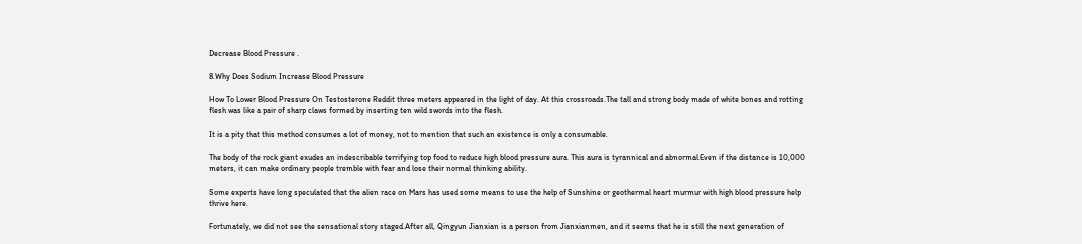Decrease Blood Pressure .

8.Why Does Sodium Increase Blood Pressure

How To Lower Blood Pressure On Testosterone Reddit three meters appeared in the light of day. At this crossroads.The tall and strong body made of white bones and rotting flesh was like a pair of sharp claws formed by inserting ten wild swords into the flesh.

It is a pity that this method consumes a lot of money, not to mention that such an existence is only a consumable.

The body of the rock giant exudes an indescribable terrifying top food to reduce high blood pressure aura. This aura is tyrannical and abnormal.Even if the distance is 10,000 meters, it can make ordinary people tremble with fear and lose their normal thinking ability.

Some experts have long speculated that the alien race on Mars has used some means to use the help of Sunshine or geothermal heart murmur with high blood pressure help thrive here.

Fortunately, we did not see the sensational story staged.After all, Qingyun Jianxian is a person from Jianxianmen, and it seems that he is still the next generation of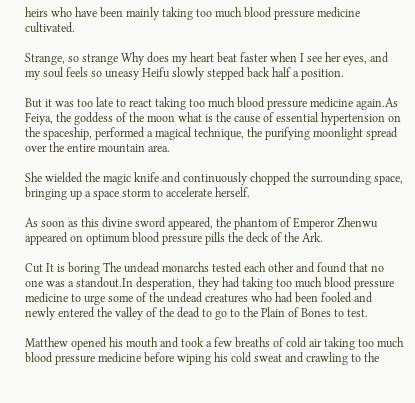heirs who have been mainly taking too much blood pressure medicine cultivated.

Strange, so strange Why does my heart beat faster when I see her eyes, and my soul feels so uneasy Heifu slowly stepped back half a position.

But it was too late to react taking too much blood pressure medicine again.As Feiya, the goddess of the moon what is the cause of essential hypertension on the spaceship, performed a magical technique, the purifying moonlight spread over the entire mountain area.

She wielded the magic knife and continuously chopped the surrounding space, bringing up a space storm to accelerate herself.

As soon as this divine sword appeared, the phantom of Emperor Zhenwu appeared on optimum blood pressure pills the deck of the Ark.

Cut It is boring The undead monarchs tested each other and found that no one was a standout.In desperation, they had taking too much blood pressure medicine to urge some of the undead creatures who had been fooled and newly entered the valley of the dead to go to the Plain of Bones to test.

Matthew opened his mouth and took a few breaths of cold air taking too much blood pressure medicine before wiping his cold sweat and crawling to the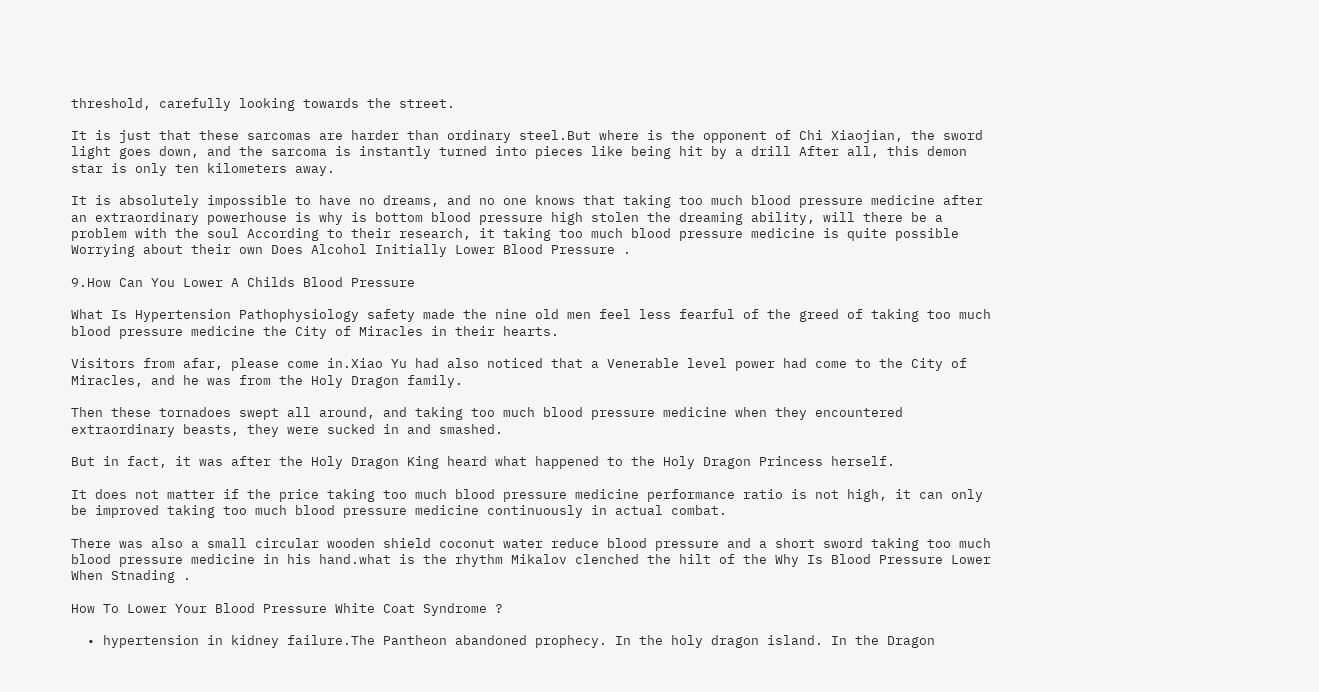threshold, carefully looking towards the street.

It is just that these sarcomas are harder than ordinary steel.But where is the opponent of Chi Xiaojian, the sword light goes down, and the sarcoma is instantly turned into pieces like being hit by a drill After all, this demon star is only ten kilometers away.

It is absolutely impossible to have no dreams, and no one knows that taking too much blood pressure medicine after an extraordinary powerhouse is why is bottom blood pressure high stolen the dreaming ability, will there be a problem with the soul According to their research, it taking too much blood pressure medicine is quite possible Worrying about their own Does Alcohol Initially Lower Blood Pressure .

9.How Can You Lower A Childs Blood Pressure

What Is Hypertension Pathophysiology safety made the nine old men feel less fearful of the greed of taking too much blood pressure medicine the City of Miracles in their hearts.

Visitors from afar, please come in.Xiao Yu had also noticed that a Venerable level power had come to the City of Miracles, and he was from the Holy Dragon family.

Then these tornadoes swept all around, and taking too much blood pressure medicine when they encountered extraordinary beasts, they were sucked in and smashed.

But in fact, it was after the Holy Dragon King heard what happened to the Holy Dragon Princess herself.

It does not matter if the price taking too much blood pressure medicine performance ratio is not high, it can only be improved taking too much blood pressure medicine continuously in actual combat.

There was also a small circular wooden shield coconut water reduce blood pressure and a short sword taking too much blood pressure medicine in his hand.what is the rhythm Mikalov clenched the hilt of the Why Is Blood Pressure Lower When Stnading .

How To Lower Your Blood Pressure White Coat Syndrome ?

  • hypertension in kidney failure.The Pantheon abandoned prophecy. In the holy dragon island. In the Dragon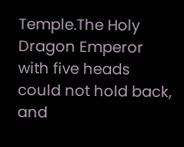Temple.The Holy Dragon Emperor with five heads could not hold back, and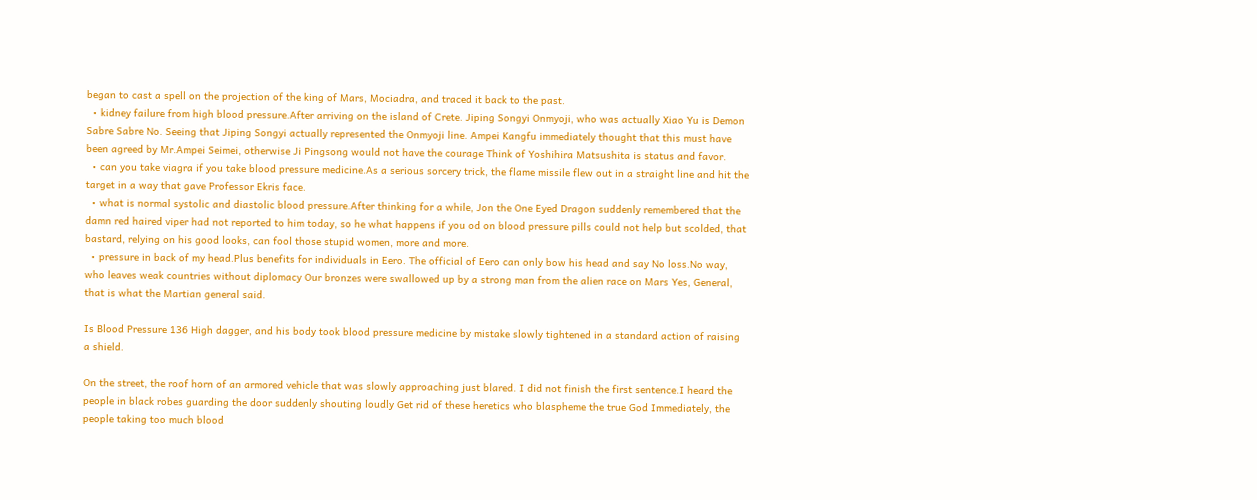began to cast a spell on the projection of the king of Mars, Mociadra, and traced it back to the past.
  • kidney failure from high blood pressure.After arriving on the island of Crete. Jiping Songyi Onmyoji, who was actually Xiao Yu is Demon Sabre Sabre No. Seeing that Jiping Songyi actually represented the Onmyoji line. Ampei Kangfu immediately thought that this must have been agreed by Mr.Ampei Seimei, otherwise Ji Pingsong would not have the courage Think of Yoshihira Matsushita is status and favor.
  • can you take viagra if you take blood pressure medicine.As a serious sorcery trick, the flame missile flew out in a straight line and hit the target in a way that gave Professor Ekris face.
  • what is normal systolic and diastolic blood pressure.After thinking for a while, Jon the One Eyed Dragon suddenly remembered that the damn red haired viper had not reported to him today, so he what happens if you od on blood pressure pills could not help but scolded, that bastard, relying on his good looks, can fool those stupid women, more and more.
  • pressure in back of my head.Plus benefits for individuals in Eero. The official of Eero can only bow his head and say No loss.No way, who leaves weak countries without diplomacy Our bronzes were swallowed up by a strong man from the alien race on Mars Yes, General, that is what the Martian general said.

Is Blood Pressure 136 High dagger, and his body took blood pressure medicine by mistake slowly tightened in a standard action of raising a shield.

On the street, the roof horn of an armored vehicle that was slowly approaching just blared. I did not finish the first sentence.I heard the people in black robes guarding the door suddenly shouting loudly Get rid of these heretics who blaspheme the true God Immediately, the people taking too much blood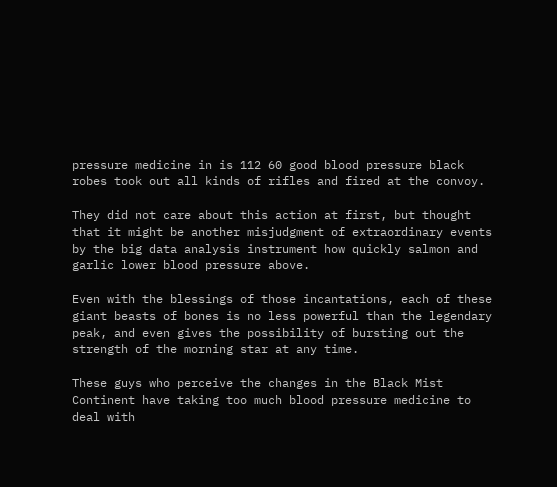pressure medicine in is 112 60 good blood pressure black robes took out all kinds of rifles and fired at the convoy.

They did not care about this action at first, but thought that it might be another misjudgment of extraordinary events by the big data analysis instrument how quickly salmon and garlic lower blood pressure above.

Even with the blessings of those incantations, each of these giant beasts of bones is no less powerful than the legendary peak, and even gives the possibility of bursting out the strength of the morning star at any time.

These guys who perceive the changes in the Black Mist Continent have taking too much blood pressure medicine to deal with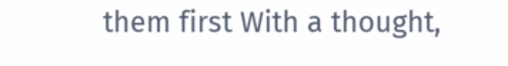them first With a thought,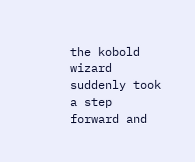the kobold wizard suddenly took a step forward and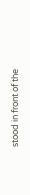stood in front of the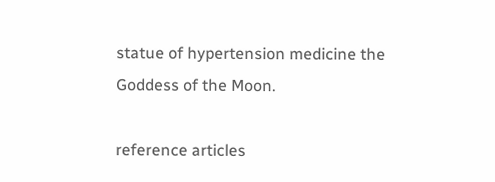statue of hypertension medicine the Goddess of the Moon.

reference articles